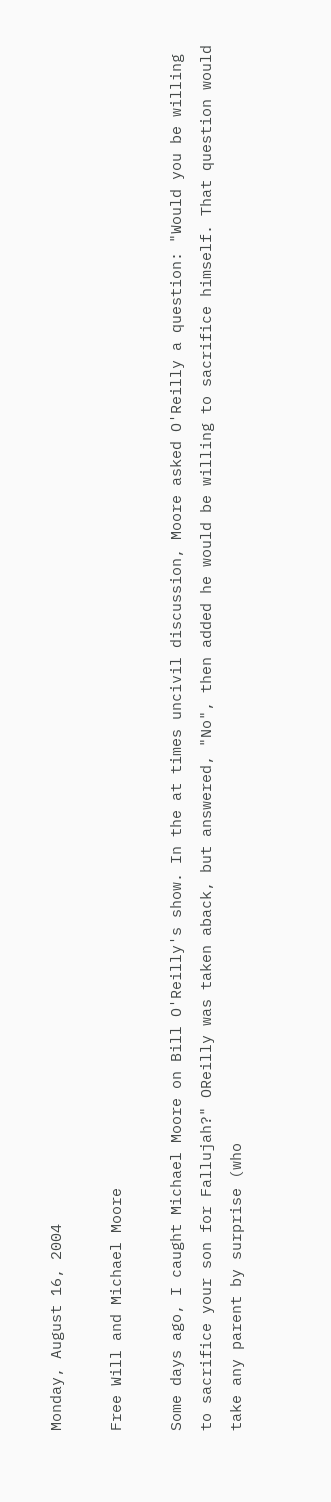Monday, August 16, 2004

Free Will and Michael Moore

Some days ago, I caught Michael Moore on Bill O'Reilly's show. In the at times uncivil discussion, Moore asked O'Reilly a question: "Would you be willing to sacrifice your son for Fallujah?" OReilly was taken aback, but answered, "No", then added he would be willing to sacrifice himself. That question would take any parent by surprise (who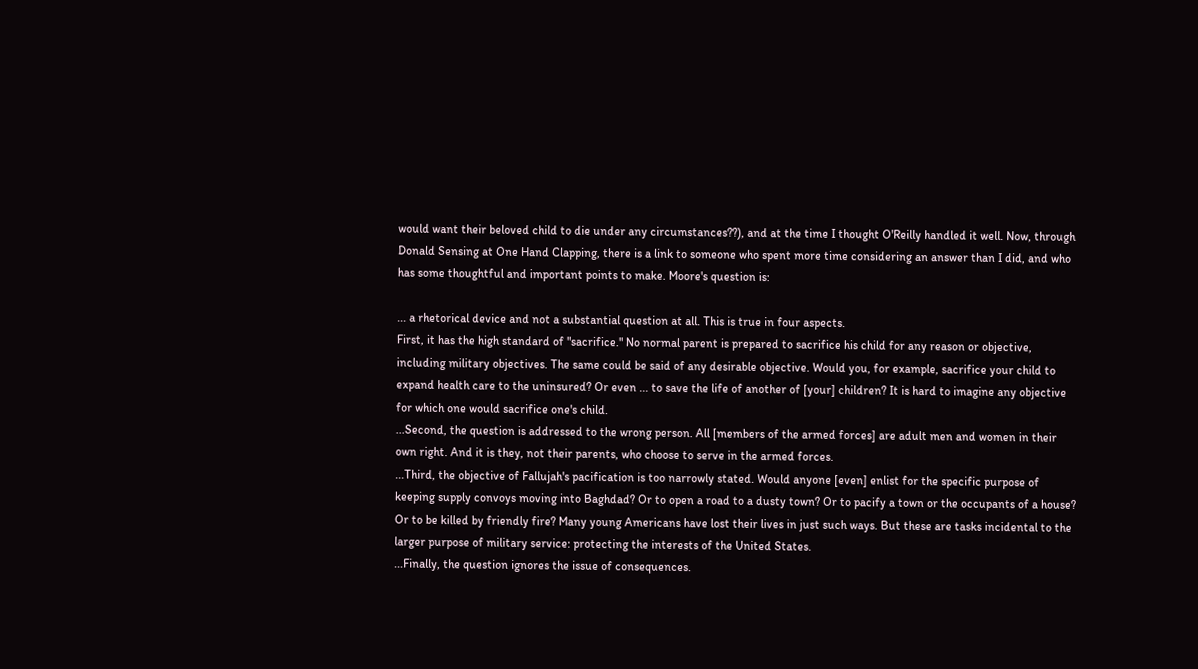would want their beloved child to die under any circumstances??), and at the time I thought O'Reilly handled it well. Now, through Donald Sensing at One Hand Clapping, there is a link to someone who spent more time considering an answer than I did, and who has some thoughtful and important points to make. Moore's question is:

... a rhetorical device and not a substantial question at all. This is true in four aspects.
First, it has the high standard of "sacrifice." No normal parent is prepared to sacrifice his child for any reason or objective, including military objectives. The same could be said of any desirable objective. Would you, for example, sacrifice your child to expand health care to the uninsured? Or even ... to save the life of another of [your] children? It is hard to imagine any objective for which one would sacrifice one's child.
...Second, the question is addressed to the wrong person. All [members of the armed forces] are adult men and women in their own right. And it is they, not their parents, who choose to serve in the armed forces.
...Third, the objective of Fallujah's pacification is too narrowly stated. Would anyone [even] enlist for the specific purpose of keeping supply convoys moving into Baghdad? Or to open a road to a dusty town? Or to pacify a town or the occupants of a house? Or to be killed by friendly fire? Many young Americans have lost their lives in just such ways. But these are tasks incidental to the larger purpose of military service: protecting the interests of the United States.
...Finally, the question ignores the issue of consequences.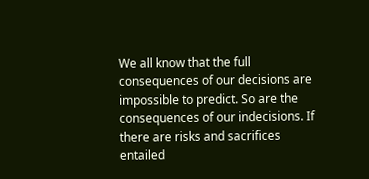We all know that the full consequences of our decisions are impossible to predict. So are the consequences of our indecisions. If there are risks and sacrifices entailed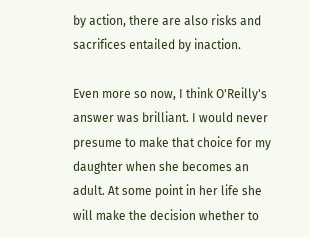by action, there are also risks and sacrifices entailed by inaction.

Even more so now, I think O'Reilly's answer was brilliant. I would never presume to make that choice for my daughter when she becomes an adult. At some point in her life she will make the decision whether to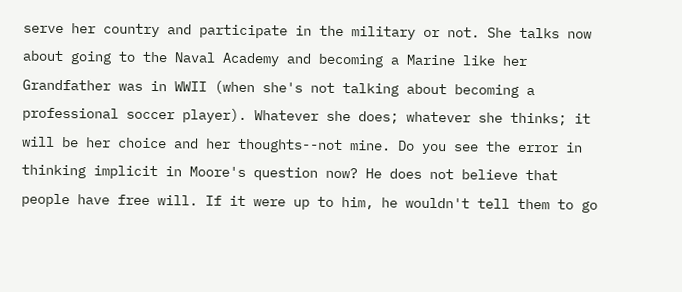serve her country and participate in the military or not. She talks now about going to the Naval Academy and becoming a Marine like her Grandfather was in WWII (when she's not talking about becoming a professional soccer player). Whatever she does; whatever she thinks; it will be her choice and her thoughts--not mine. Do you see the error in thinking implicit in Moore's question now? He does not believe that people have free will. If it were up to him, he wouldn't tell them to go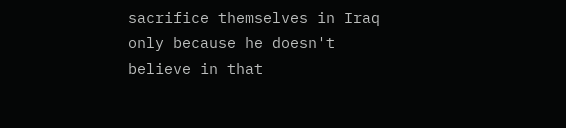sacrifice themselves in Iraq only because he doesn't believe in that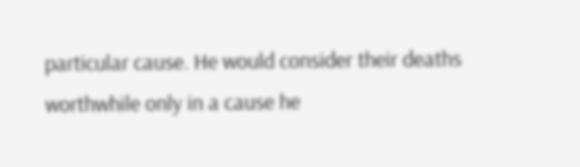particular cause. He would consider their deaths worthwhile only in a cause he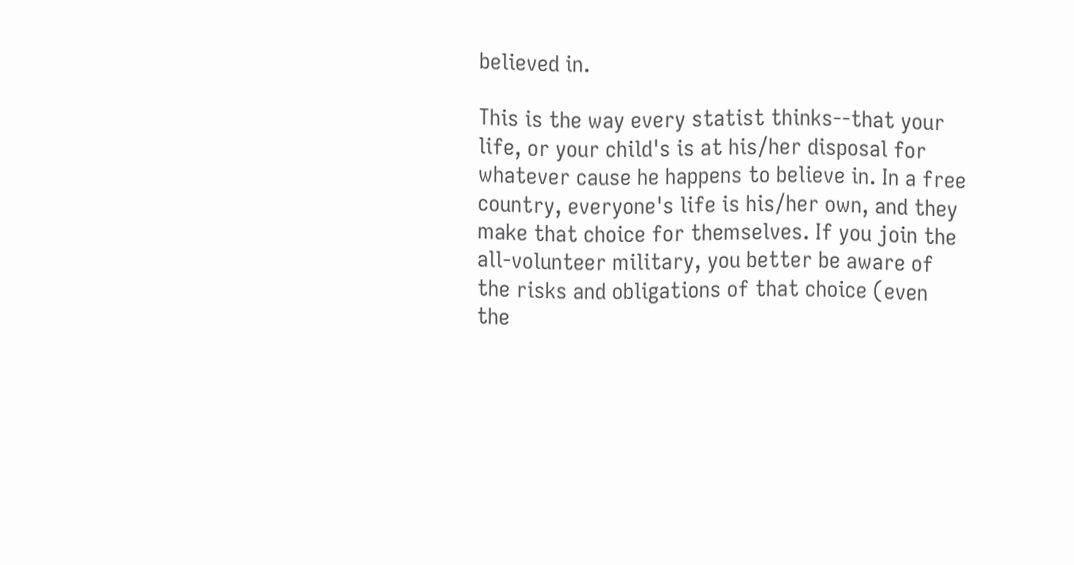believed in.

This is the way every statist thinks--that your life, or your child's is at his/her disposal for whatever cause he happens to believe in. In a free country, everyone's life is his/her own, and they make that choice for themselves. If you join the all-volunteer military, you better be aware of the risks and obligations of that choice (even the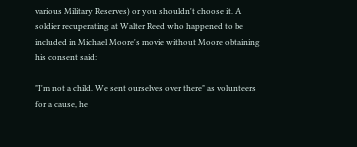various Military Reserves) or you shouldn't choose it. A soldier recuperating at Walter Reed who happened to be included in Michael Moore's movie without Moore obtaining his consent said:

"I'm not a child. We sent ourselves over there" as volunteers for a cause, he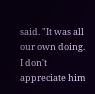said. "It was all our own doing. I don't appreciate him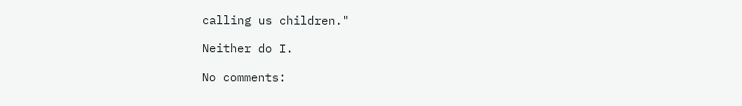calling us children."

Neither do I.

No comments: